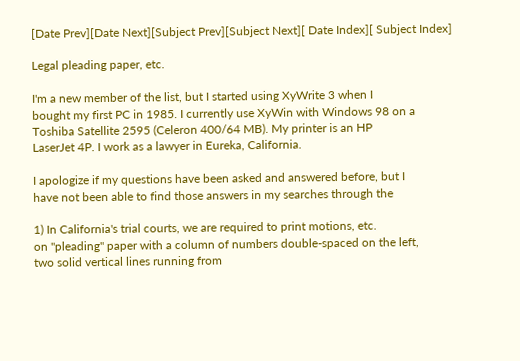[Date Prev][Date Next][Subject Prev][Subject Next][ Date Index][ Subject Index]

Legal pleading paper, etc.

I'm a new member of the list, but I started using XyWrite 3 when I
bought my first PC in 1985. I currently use XyWin with Windows 98 on a
Toshiba Satellite 2595 (Celeron 400/64 MB). My printer is an HP
LaserJet 4P. I work as a lawyer in Eureka, California.

I apologize if my questions have been asked and answered before, but I
have not been able to find those answers in my searches through the

1) In California's trial courts, we are required to print motions, etc.
on "pleading" paper with a column of numbers double-spaced on the left,
two solid vertical lines running from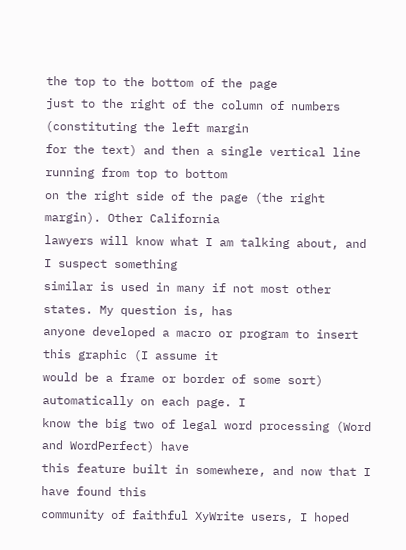the top to the bottom of the page
just to the right of the column of numbers (constituting the left margin
for the text) and then a single vertical line running from top to bottom
on the right side of the page (the right margin). Other California
lawyers will know what I am talking about, and I suspect something
similar is used in many if not most other states. My question is, has
anyone developed a macro or program to insert this graphic (I assume it
would be a frame or border of some sort) automatically on each page. I
know the big two of legal word processing (Word and WordPerfect) have
this feature built in somewhere, and now that I have found this
community of faithful XyWrite users, I hoped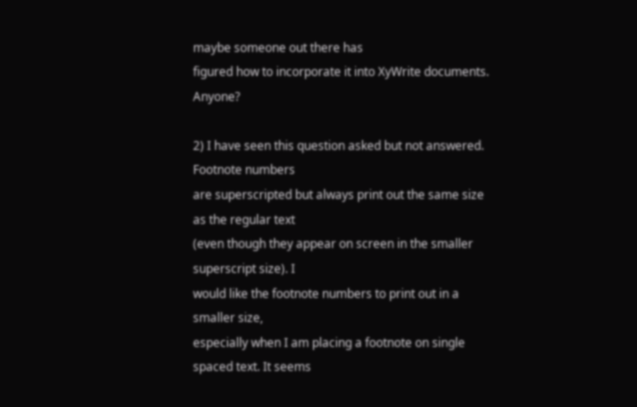maybe someone out there has
figured how to incorporate it into XyWrite documents. Anyone?

2) I have seen this question asked but not answered. Footnote numbers
are superscripted but always print out the same size as the regular text
(even though they appear on screen in the smaller superscript size). I
would like the footnote numbers to print out in a smaller size,
especially when I am placing a footnote on single spaced text. It seems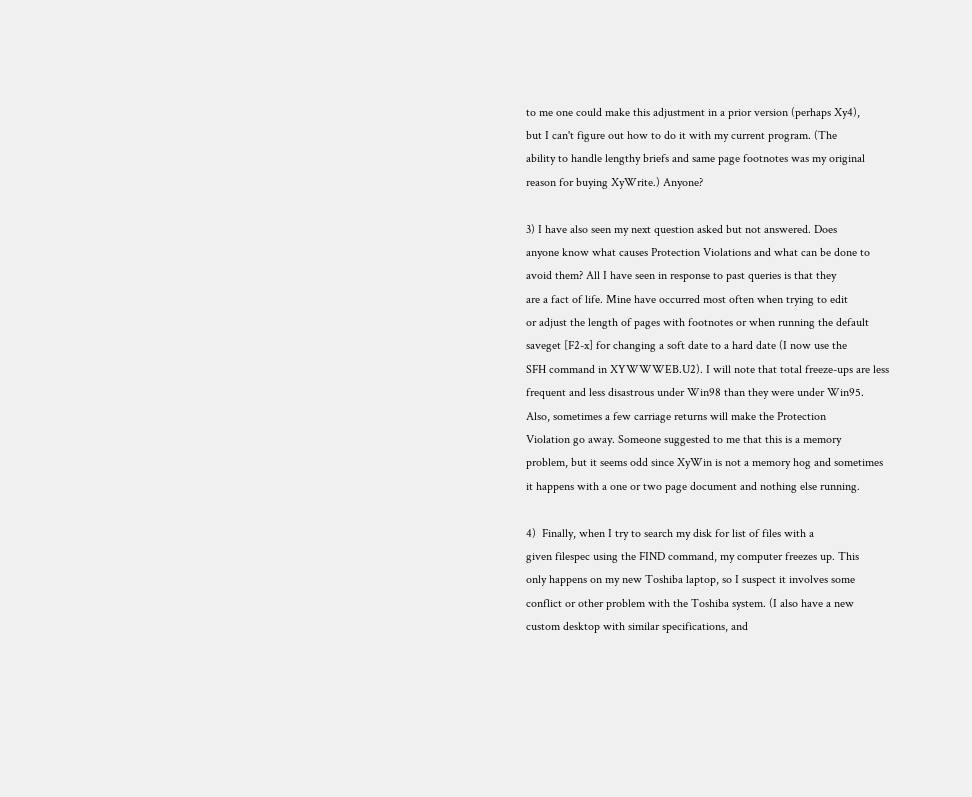to me one could make this adjustment in a prior version (perhaps Xy4),
but I can't figure out how to do it with my current program. (The
ability to handle lengthy briefs and same page footnotes was my original
reason for buying XyWrite.) Anyone?

3) I have also seen my next question asked but not answered. Does
anyone know what causes Protection Violations and what can be done to
avoid them? All I have seen in response to past queries is that they
are a fact of life. Mine have occurred most often when trying to edit
or adjust the length of pages with footnotes or when running the default
saveget [F2-x] for changing a soft date to a hard date (I now use the
SFH command in XYWWWEB.U2). I will note that total freeze-ups are less
frequent and less disastrous under Win98 than they were under Win95.
Also, sometimes a few carriage returns will make the Protection
Violation go away. Someone suggested to me that this is a memory
problem, but it seems odd since XyWin is not a memory hog and sometimes
it happens with a one or two page document and nothing else running.

4)  Finally, when I try to search my disk for list of files with a
given filespec using the FIND command, my computer freezes up. This
only happens on my new Toshiba laptop, so I suspect it involves some
conflict or other problem with the Toshiba system. (I also have a new
custom desktop with similar specifications, and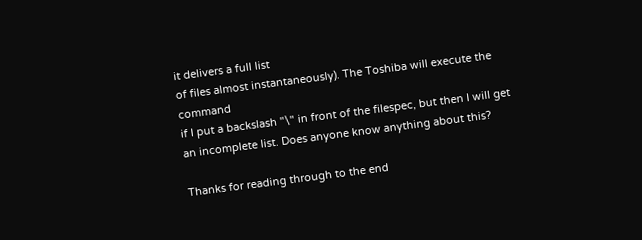it delivers a full list
of files almost instantaneously). The Toshiba will execute the command
if I put a backslash "\" in front of the filespec, but then I will get
an incomplete list. Does anyone know anything about this?

Thanks for reading through to the end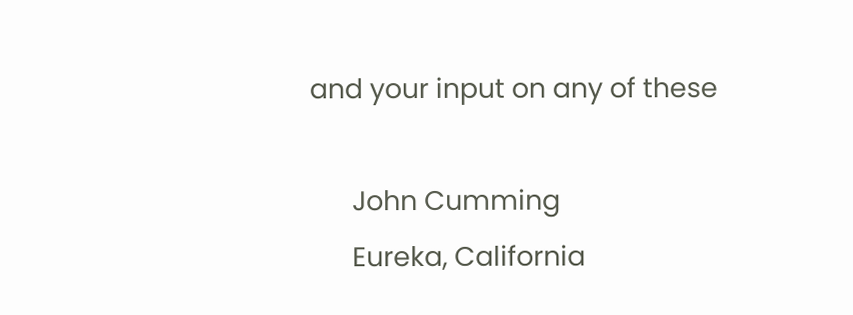and your input on any of these

      John Cumming
      Eureka, California